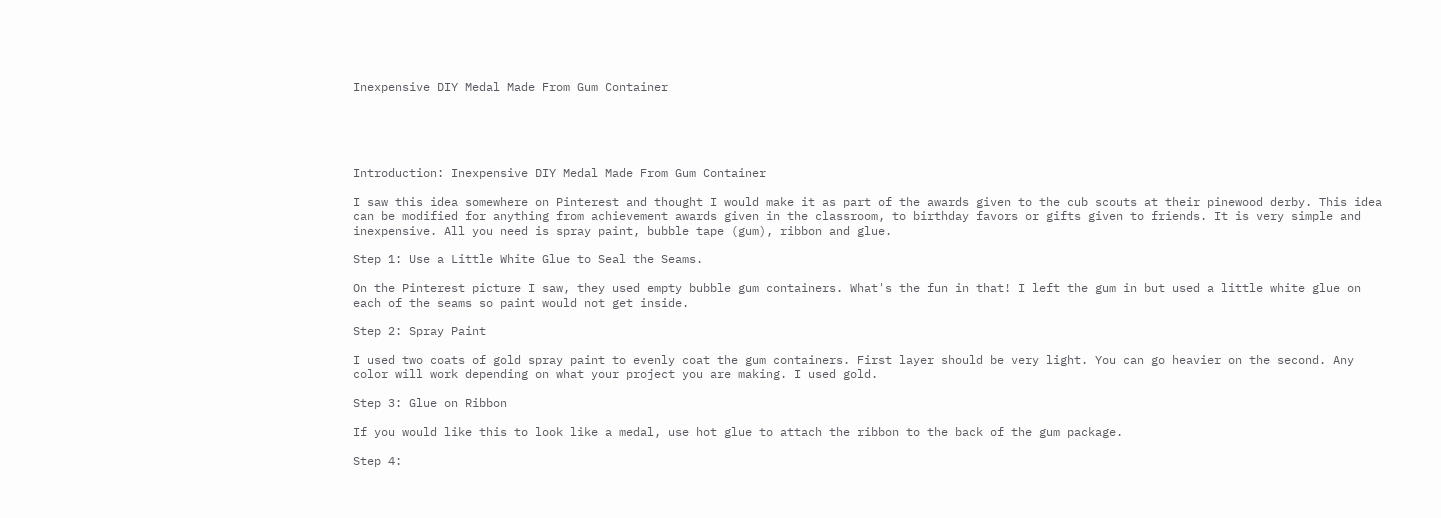Inexpensive DIY Medal Made From Gum Container





Introduction: Inexpensive DIY Medal Made From Gum Container

I saw this idea somewhere on Pinterest and thought I would make it as part of the awards given to the cub scouts at their pinewood derby. This idea can be modified for anything from achievement awards given in the classroom, to birthday favors or gifts given to friends. It is very simple and inexpensive. All you need is spray paint, bubble tape (gum), ribbon and glue.

Step 1: Use a Little White Glue to Seal the Seams.

On the Pinterest picture I saw, they used empty bubble gum containers. What's the fun in that! I left the gum in but used a little white glue on each of the seams so paint would not get inside.

Step 2: Spray Paint

I used two coats of gold spray paint to evenly coat the gum containers. First layer should be very light. You can go heavier on the second. Any color will work depending on what your project you are making. I used gold.

Step 3: Glue on Ribbon

If you would like this to look like a medal, use hot glue to attach the ribbon to the back of the gum package.

Step 4: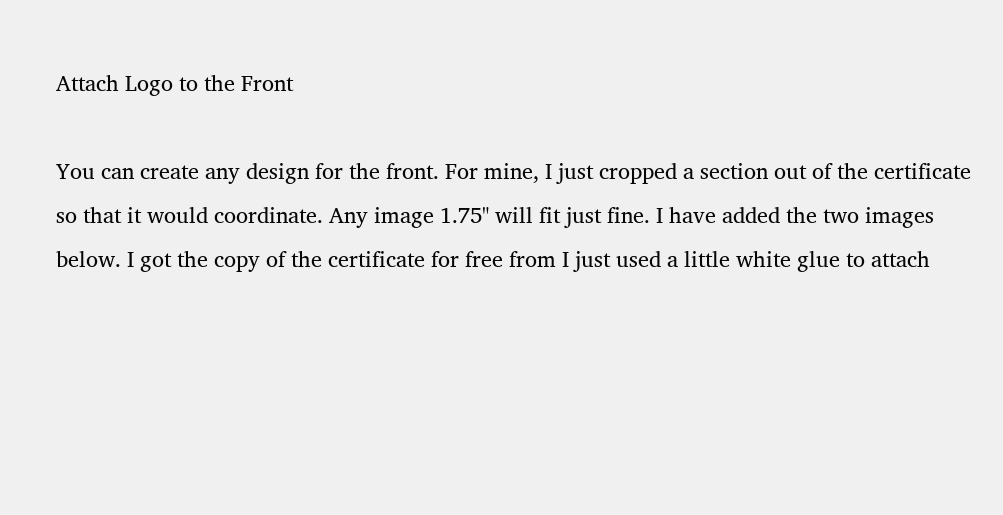Attach Logo to the Front

You can create any design for the front. For mine, I just cropped a section out of the certificate so that it would coordinate. Any image 1.75" will fit just fine. I have added the two images below. I got the copy of the certificate for free from I just used a little white glue to attach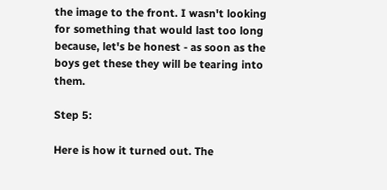the image to the front. I wasn't looking for something that would last too long because, let's be honest - as soon as the boys get these they will be tearing into them.

Step 5:

Here is how it turned out. The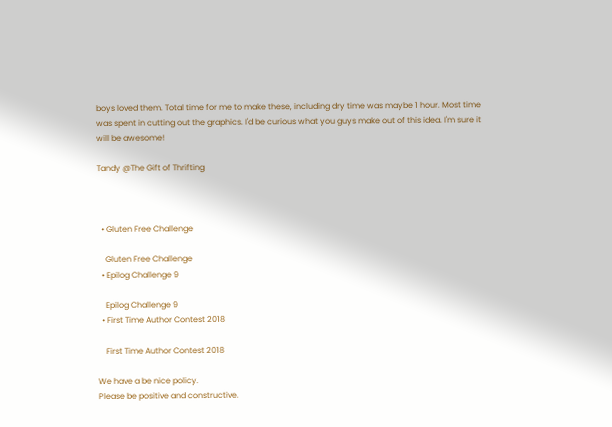boys loved them. Total time for me to make these, including dry time was maybe 1 hour. Most time was spent in cutting out the graphics. I'd be curious what you guys make out of this idea. I'm sure it will be awesome!

Tandy @The Gift of Thrifting



  • Gluten Free Challenge

    Gluten Free Challenge
  • Epilog Challenge 9

    Epilog Challenge 9
  • First Time Author Contest 2018

    First Time Author Contest 2018

We have a be nice policy.
Please be positive and constructive.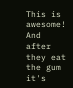This is awesome! And after they eat the gum it's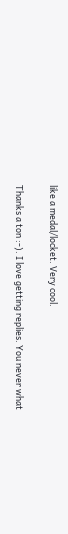like a medal/locket. Very cool.

Thanks a ton :-). I love getting replies. You never what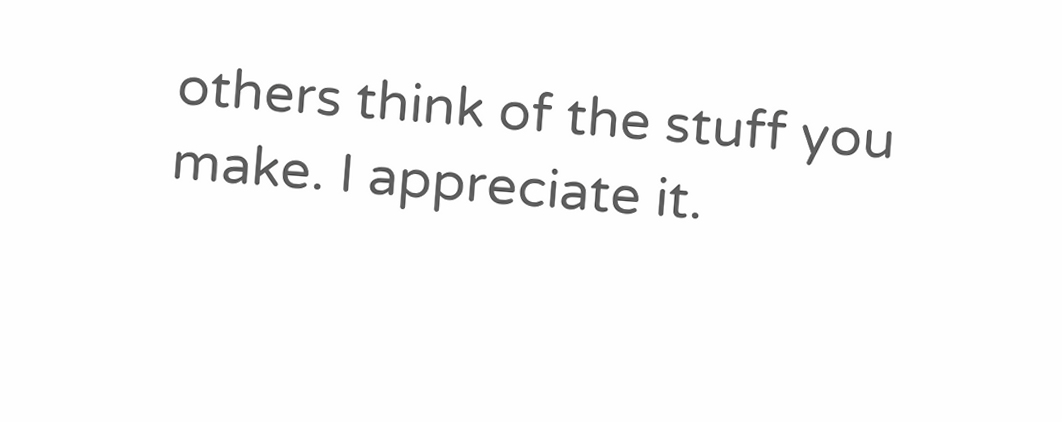others think of the stuff you make. I appreciate it.